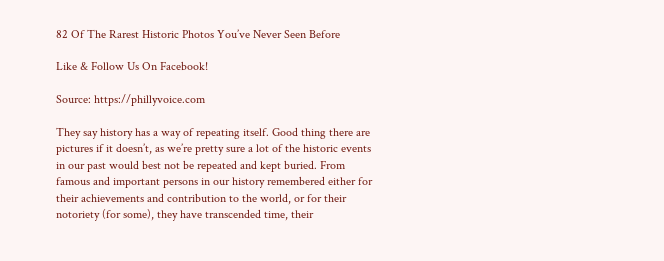82 Of The Rarest Historic Photos You’ve Never Seen Before

Like & Follow Us On Facebook!

Source: https://phillyvoice.com

They say history has a way of repeating itself. Good thing there are pictures if it doesn’t, as we’re pretty sure a lot of the historic events in our past would best not be repeated and kept buried. From famous and important persons in our history remembered either for their achievements and contribution to the world, or for their notoriety (for some), they have transcended time, their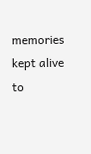memories kept alive to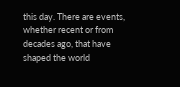this day. There are events, whether recent or from decades ago, that have shaped the world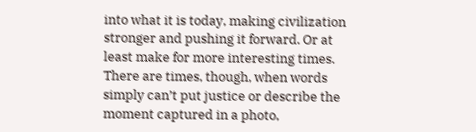into what it is today, making civilization stronger and pushing it forward. Or at least make for more interesting times.
There are times, though, when words simply can’t put justice or describe the moment captured in a photo,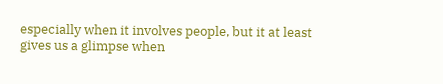especially when it involves people, but it at least gives us a glimpse when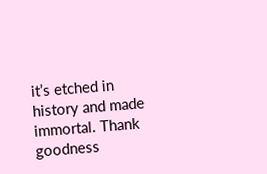it’s etched in history and made immortal. Thank goodness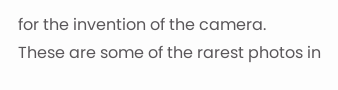for the invention of the camera.
These are some of the rarest photos in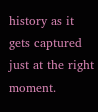history as it gets captured just at the right moment.